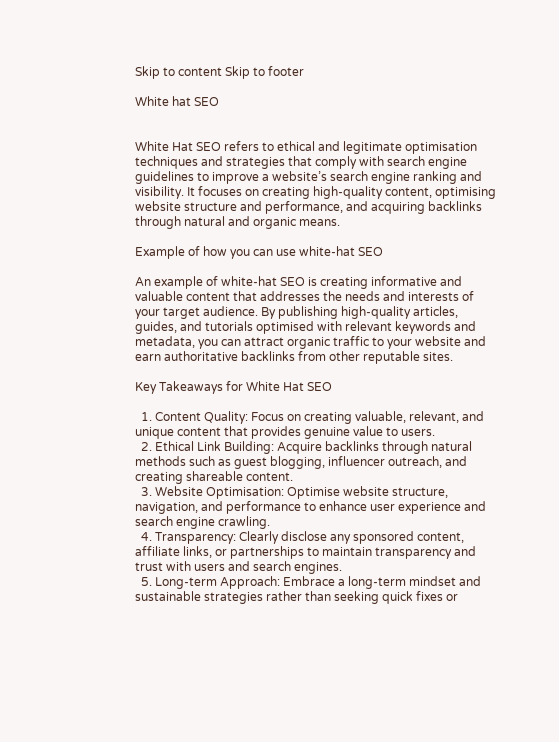Skip to content Skip to footer

White hat SEO


White Hat SEO refers to ethical and legitimate optimisation techniques and strategies that comply with search engine guidelines to improve a website’s search engine ranking and visibility. It focuses on creating high-quality content, optimising website structure and performance, and acquiring backlinks through natural and organic means.

Example of how you can use white-hat SEO

An example of white-hat SEO is creating informative and valuable content that addresses the needs and interests of your target audience. By publishing high-quality articles, guides, and tutorials optimised with relevant keywords and metadata, you can attract organic traffic to your website and earn authoritative backlinks from other reputable sites.

Key Takeaways for White Hat SEO

  1. Content Quality: Focus on creating valuable, relevant, and unique content that provides genuine value to users.
  2. Ethical Link Building: Acquire backlinks through natural methods such as guest blogging, influencer outreach, and creating shareable content.
  3. Website Optimisation: Optimise website structure, navigation, and performance to enhance user experience and search engine crawling.
  4. Transparency: Clearly disclose any sponsored content, affiliate links, or partnerships to maintain transparency and trust with users and search engines.
  5. Long-term Approach: Embrace a long-term mindset and sustainable strategies rather than seeking quick fixes or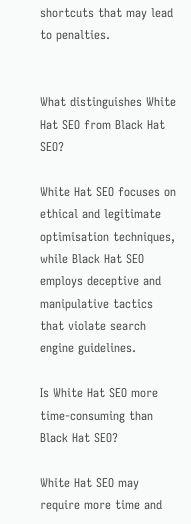shortcuts that may lead to penalties.


What distinguishes White Hat SEO from Black Hat SEO?

White Hat SEO focuses on ethical and legitimate optimisation techniques, while Black Hat SEO employs deceptive and manipulative tactics that violate search engine guidelines.

Is White Hat SEO more time-consuming than Black Hat SEO?

White Hat SEO may require more time and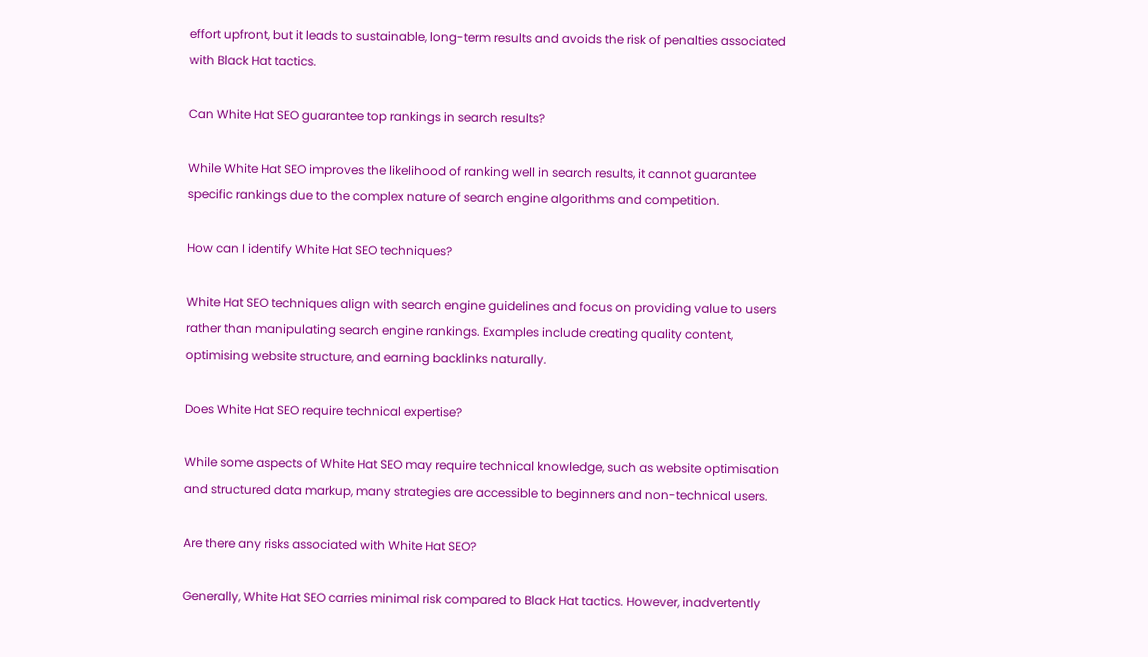effort upfront, but it leads to sustainable, long-term results and avoids the risk of penalties associated with Black Hat tactics.

Can White Hat SEO guarantee top rankings in search results?

While White Hat SEO improves the likelihood of ranking well in search results, it cannot guarantee specific rankings due to the complex nature of search engine algorithms and competition.

How can I identify White Hat SEO techniques?

White Hat SEO techniques align with search engine guidelines and focus on providing value to users rather than manipulating search engine rankings. Examples include creating quality content, optimising website structure, and earning backlinks naturally.

Does White Hat SEO require technical expertise?

While some aspects of White Hat SEO may require technical knowledge, such as website optimisation and structured data markup, many strategies are accessible to beginners and non-technical users.

Are there any risks associated with White Hat SEO?

Generally, White Hat SEO carries minimal risk compared to Black Hat tactics. However, inadvertently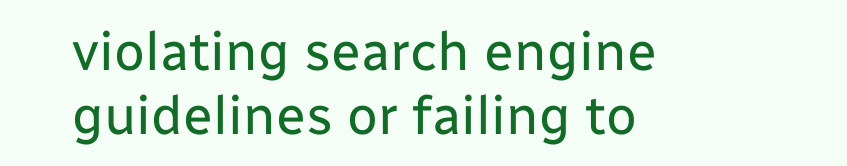violating search engine guidelines or failing to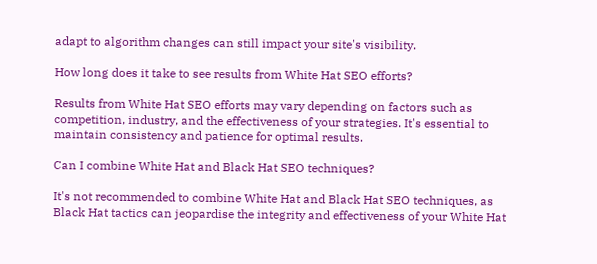adapt to algorithm changes can still impact your site's visibility.

How long does it take to see results from White Hat SEO efforts?

Results from White Hat SEO efforts may vary depending on factors such as competition, industry, and the effectiveness of your strategies. It's essential to maintain consistency and patience for optimal results.

Can I combine White Hat and Black Hat SEO techniques?

It's not recommended to combine White Hat and Black Hat SEO techniques, as Black Hat tactics can jeopardise the integrity and effectiveness of your White Hat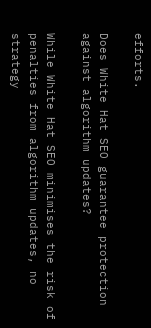efforts.

Does White Hat SEO guarantee protection against algorithm updates?

While White Hat SEO minimises the risk of penalties from algorithm updates, no strategy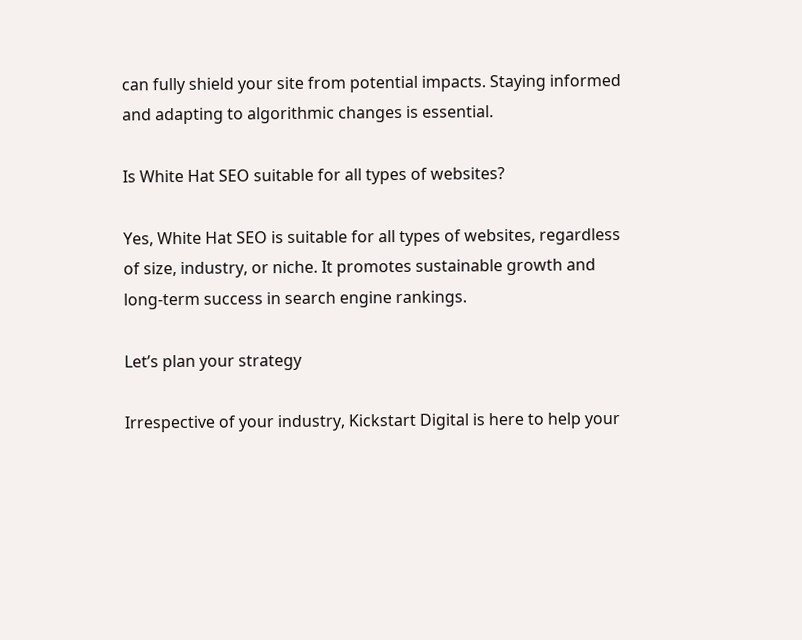can fully shield your site from potential impacts. Staying informed and adapting to algorithmic changes is essential.

Is White Hat SEO suitable for all types of websites?

Yes, White Hat SEO is suitable for all types of websites, regardless of size, industry, or niche. It promotes sustainable growth and long-term success in search engine rankings.

Let’s plan your strategy

Irrespective of your industry, Kickstart Digital is here to help your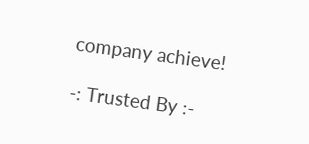company achieve!

-: Trusted By :-